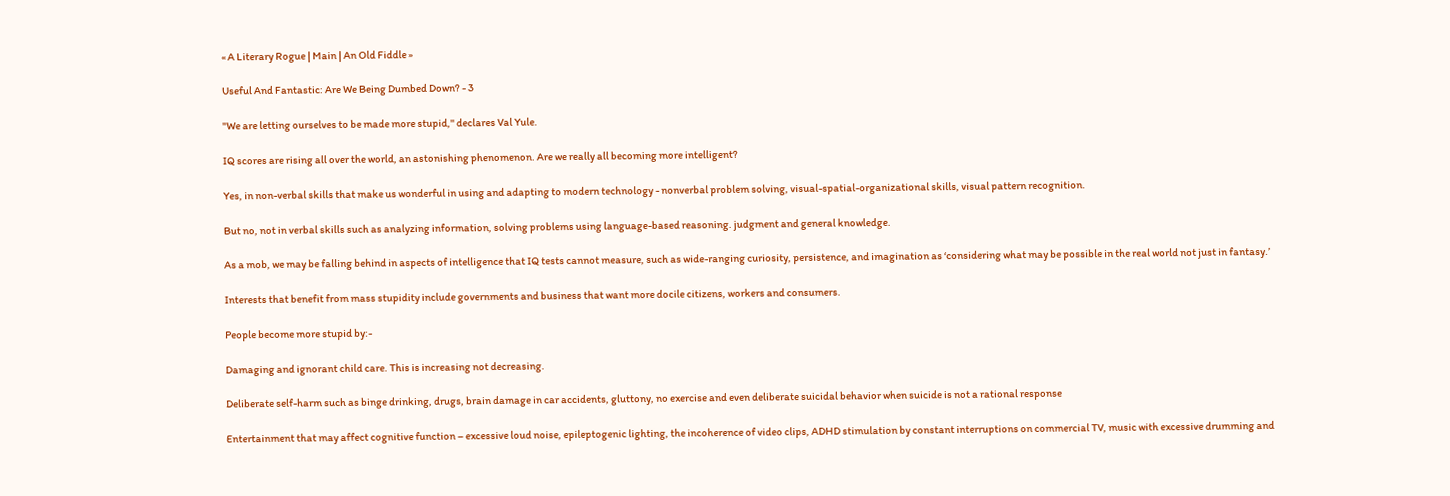« A Literary Rogue | Main | An Old Fiddle »

Useful And Fantastic: Are We Being Dumbed Down? - 3

"We are letting ourselves to be made more stupid,'' declares Val Yule.

IQ scores are rising all over the world, an astonishing phenomenon. Are we really all becoming more intelligent?

Yes, in non-verbal skills that make us wonderful in using and adapting to modern technology - nonverbal problem solving, visual-spatial-organizational skills, visual pattern recognition.

But no, not in verbal skills such as analyzing information, solving problems using language-based reasoning. judgment and general knowledge.

As a mob, we may be falling behind in aspects of intelligence that IQ tests cannot measure, such as wide-ranging curiosity, persistence, and imagination as ‘considering what may be possible in the real world not just in fantasy.’

Interests that benefit from mass stupidity include governments and business that want more docile citizens, workers and consumers.

People become more stupid by:-

Damaging and ignorant child care. This is increasing not decreasing.

Deliberate self-harm such as binge drinking, drugs, brain damage in car accidents, gluttony, no exercise and even deliberate suicidal behavior when suicide is not a rational response

Entertainment that may affect cognitive function – excessive loud noise, epileptogenic lighting, the incoherence of video clips, ADHD stimulation by constant interruptions on commercial TV, music with excessive drumming and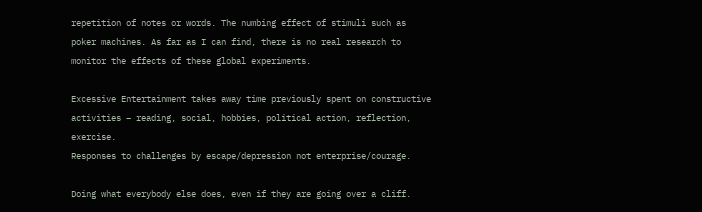repetition of notes or words. The numbing effect of stimuli such as poker machines. As far as I can find, there is no real research to monitor the effects of these global experiments.

Excessive Entertainment takes away time previously spent on constructive activities – reading, social, hobbies, political action, reflection, exercise.
Responses to challenges by escape/depression not enterprise/courage.

Doing what everybody else does, even if they are going over a cliff.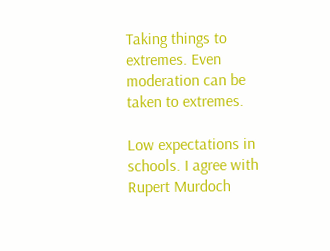Taking things to extremes. Even moderation can be taken to extremes.

Low expectations in schools. I agree with Rupert Murdoch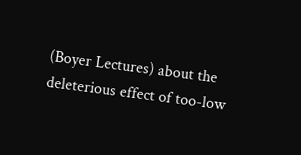(Boyer Lectures) about the deleterious effect of too-low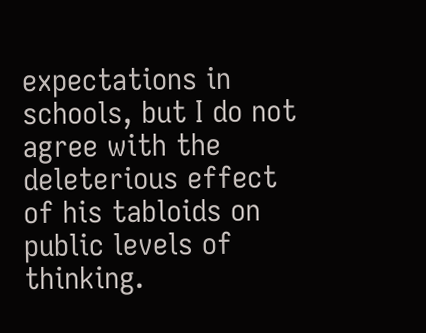expectations in schools, but I do not agree with the deleterious effect of his tabloids on public levels of thinking.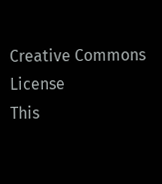Creative Commons License
This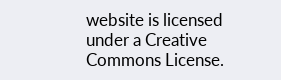website is licensed under a Creative Commons License.